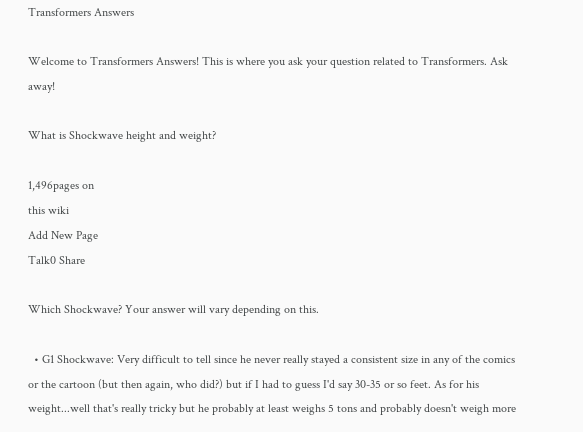Transformers Answers

Welcome to Transformers Answers! This is where you ask your question related to Transformers. Ask away!

What is Shockwave height and weight?

1,496pages on
this wiki
Add New Page
Talk0 Share

Which Shockwave? Your answer will vary depending on this.

  • G1 Shockwave: Very difficult to tell since he never really stayed a consistent size in any of the comics or the cartoon (but then again, who did?) but if I had to guess I'd say 30-35 or so feet. As for his weight...well that's really tricky but he probably at least weighs 5 tons and probably doesn't weigh more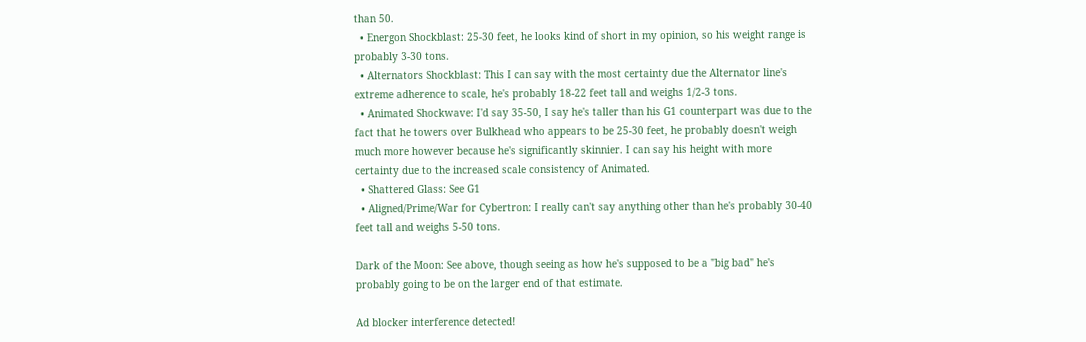than 50.
  • Energon Shockblast: 25-30 feet, he looks kind of short in my opinion, so his weight range is probably 3-30 tons.
  • Alternators Shockblast: This I can say with the most certainty due the Alternator line's extreme adherence to scale, he's probably 18-22 feet tall and weighs 1/2-3 tons.
  • Animated Shockwave: I'd say 35-50, I say he's taller than his G1 counterpart was due to the fact that he towers over Bulkhead who appears to be 25-30 feet, he probably doesn't weigh much more however because he's significantly skinnier. I can say his height with more certainty due to the increased scale consistency of Animated.
  • Shattered Glass: See G1
  • Aligned/Prime/War for Cybertron: I really can't say anything other than he's probably 30-40 feet tall and weighs 5-50 tons.

Dark of the Moon: See above, though seeing as how he's supposed to be a "big bad" he's probably going to be on the larger end of that estimate.

Ad blocker interference detected!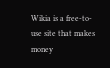Wikia is a free-to-use site that makes money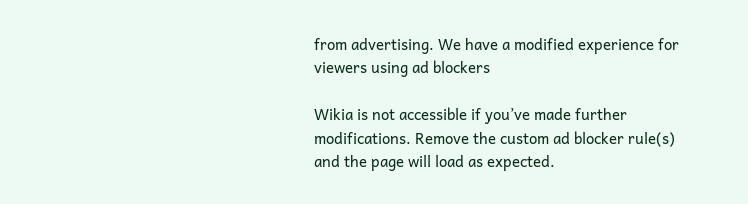from advertising. We have a modified experience for viewers using ad blockers

Wikia is not accessible if you’ve made further modifications. Remove the custom ad blocker rule(s) and the page will load as expected.